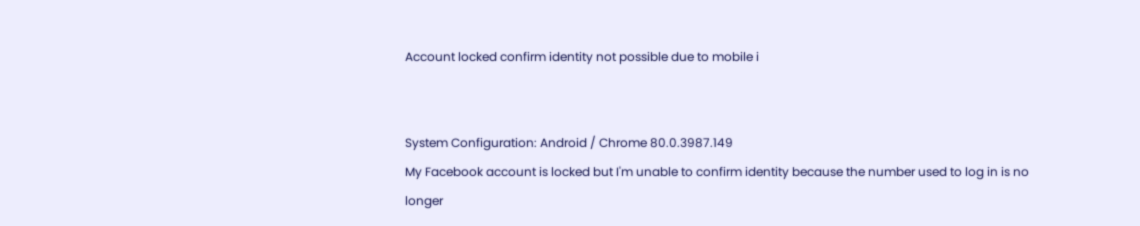Account locked confirm identity not possible due to mobile i


System Configuration: Android / Chrome 80.0.3987.149
My Facebook account is locked but I'm unable to confirm identity because the number used to log in is no longer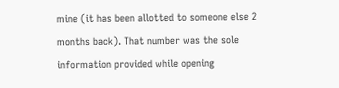mine (it has been allotted to someone else 2 months back). That number was the sole information provided while opening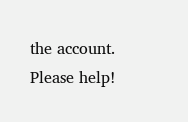the account. Please help!